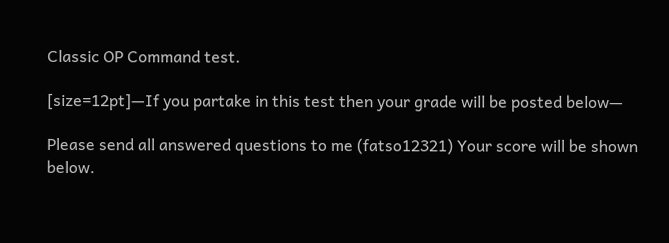Classic OP Command test.

[size=12pt]—If you partake in this test then your grade will be posted below—

Please send all answered questions to me (fatso12321) Your score will be shown below.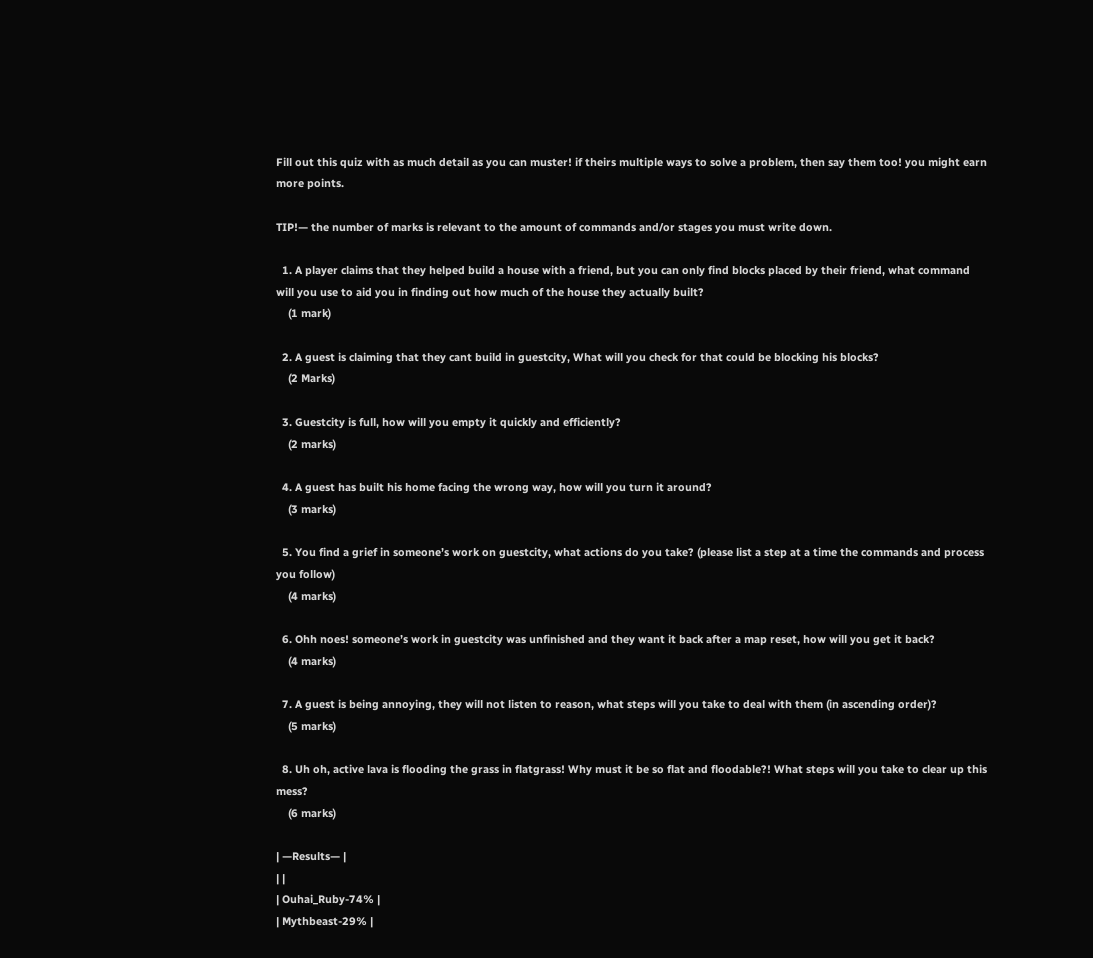Fill out this quiz with as much detail as you can muster! if theirs multiple ways to solve a problem, then say them too! you might earn more points.

TIP!— the number of marks is relevant to the amount of commands and/or stages you must write down.

  1. A player claims that they helped build a house with a friend, but you can only find blocks placed by their friend, what command will you use to aid you in finding out how much of the house they actually built?
    (1 mark)

  2. A guest is claiming that they cant build in guestcity, What will you check for that could be blocking his blocks?
    (2 Marks)

  3. Guestcity is full, how will you empty it quickly and efficiently?
    (2 marks)

  4. A guest has built his home facing the wrong way, how will you turn it around?
    (3 marks)

  5. You find a grief in someone’s work on guestcity, what actions do you take? (please list a step at a time the commands and process you follow)
    (4 marks)

  6. Ohh noes! someone’s work in guestcity was unfinished and they want it back after a map reset, how will you get it back?
    (4 marks)

  7. A guest is being annoying, they will not listen to reason, what steps will you take to deal with them (in ascending order)?
    (5 marks)

  8. Uh oh, active lava is flooding the grass in flatgrass! Why must it be so flat and floodable?! What steps will you take to clear up this mess?
    (6 marks)

| —Results— |
| |
| Ouhai_Ruby-74% |
| Mythbeast-29% |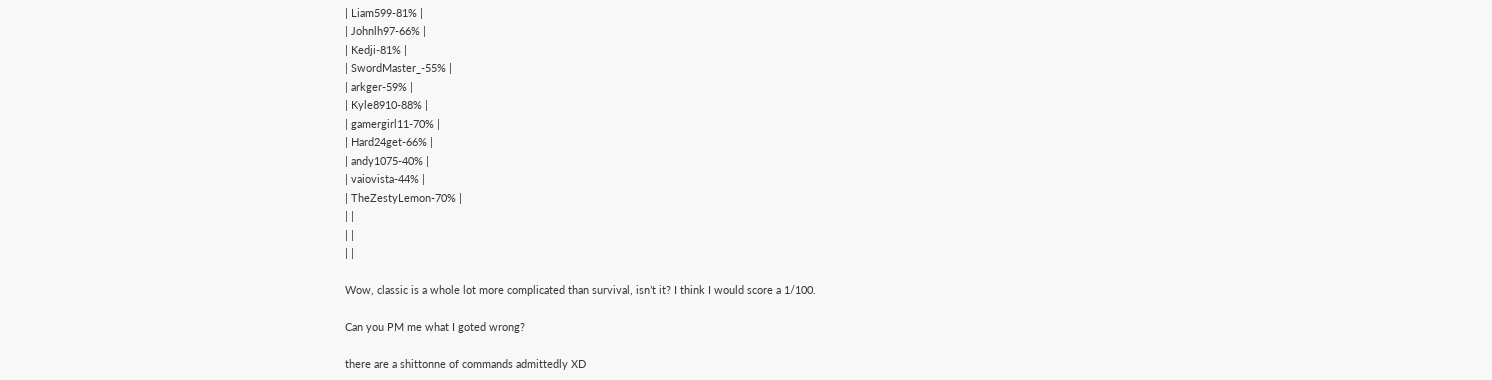| Liam599-81% |
| Johnlh97-66% |
| Kedji-81% |
| SwordMaster_-55% |
| arkger-59% |
| Kyle8910-88% |
| gamergirl11-70% |
| Hard24get-66% |
| andy1075-40% |
| vaiovista-44% |
| TheZestyLemon-70% |
| |
| |
| |

Wow, classic is a whole lot more complicated than survival, isn’t it? I think I would score a 1/100.

Can you PM me what I goted wrong?

there are a shittonne of commands admittedly XD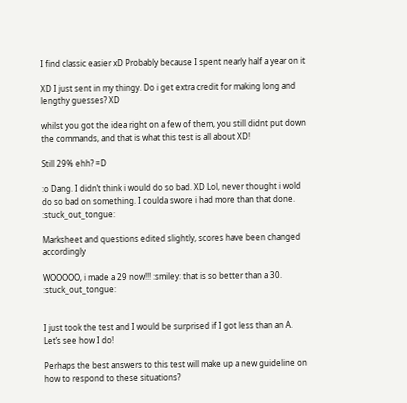I find classic easier xD Probably because I spent nearly half a year on it

XD I just sent in my thingy. Do i get extra credit for making long and lengthy guesses? XD

whilst you got the idea right on a few of them, you still didnt put down the commands, and that is what this test is all about XD!

Still 29% ehh? =D

:o Dang. I didn’t think i would do so bad. XD Lol, never thought i wold do so bad on something. I coulda swore i had more than that done. :stuck_out_tongue:

Marksheet and questions edited slightly, scores have been changed accordingly

WOOOOO, i made a 29 now!!! :smiley: that is so better than a 30. :stuck_out_tongue:


I just took the test and I would be surprised if I got less than an A. Let’s see how I do!

Perhaps the best answers to this test will make up a new guideline on how to respond to these situations?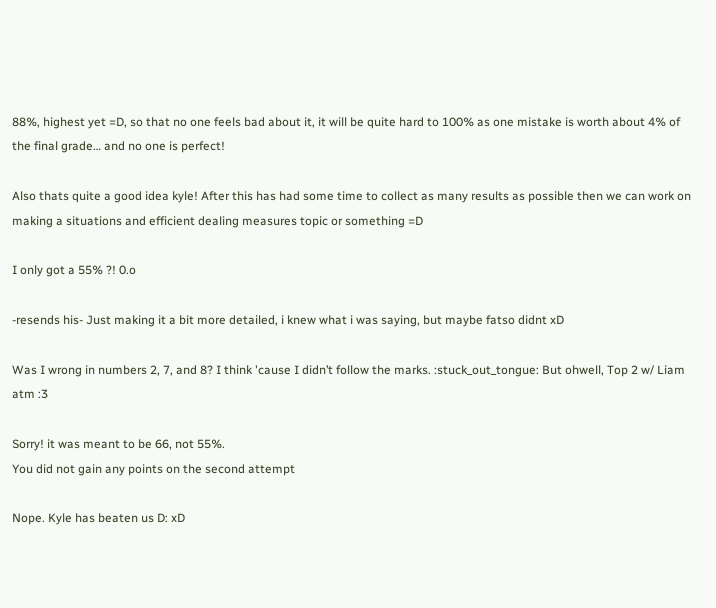88%, highest yet =D, so that no one feels bad about it, it will be quite hard to 100% as one mistake is worth about 4% of the final grade… and no one is perfect!

Also thats quite a good idea kyle! After this has had some time to collect as many results as possible then we can work on making a situations and efficient dealing measures topic or something =D

I only got a 55% ?! 0.o

-resends his- Just making it a bit more detailed, i knew what i was saying, but maybe fatso didnt xD

Was I wrong in numbers 2, 7, and 8? I think 'cause I didn’t follow the marks. :stuck_out_tongue: But ohwell, Top 2 w/ Liam atm :3

Sorry! it was meant to be 66, not 55%.
You did not gain any points on the second attempt

Nope. Kyle has beaten us D: xD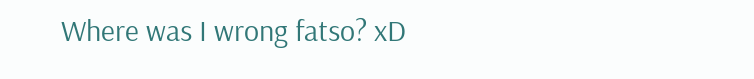Where was I wrong fatso? xD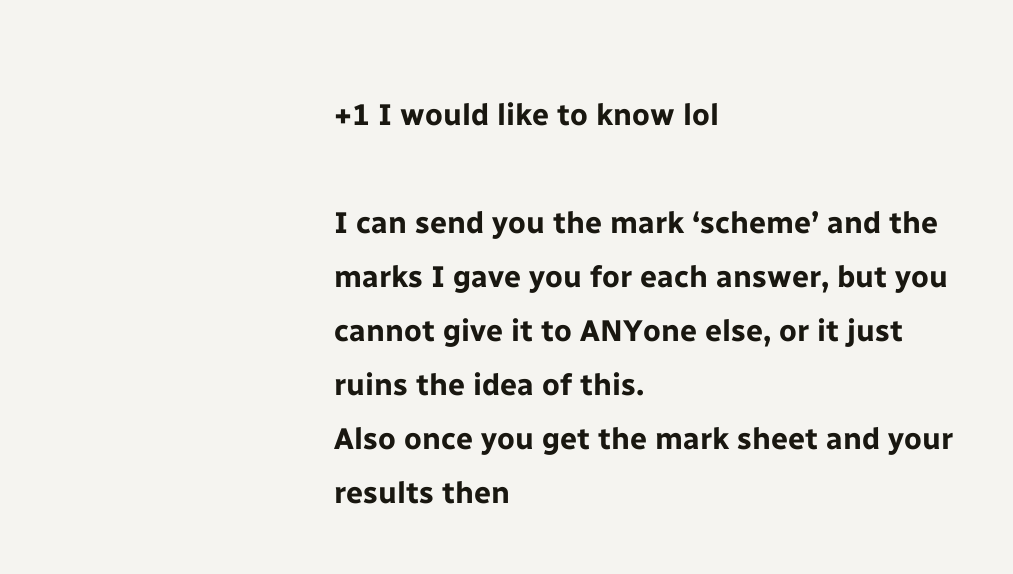+1 I would like to know lol

I can send you the mark ‘scheme’ and the marks I gave you for each answer, but you cannot give it to ANYone else, or it just ruins the idea of this.
Also once you get the mark sheet and your results then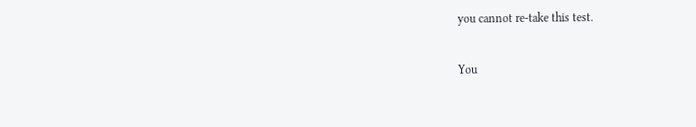you cannot re-take this test.

You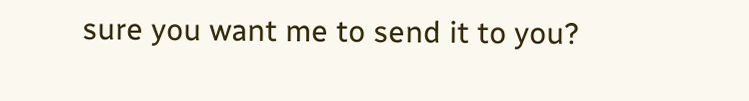sure you want me to send it to you?